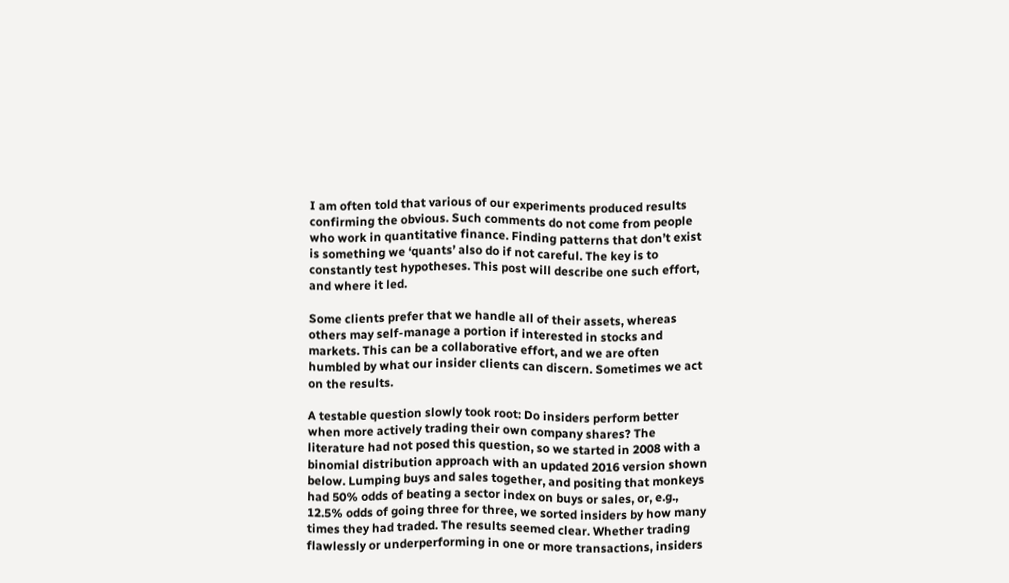I am often told that various of our experiments produced results confirming the obvious. Such comments do not come from people who work in quantitative finance. Finding patterns that don’t exist is something we ‘quants’ also do if not careful. The key is to constantly test hypotheses. This post will describe one such effort, and where it led.

Some clients prefer that we handle all of their assets, whereas others may self-manage a portion if interested in stocks and markets. This can be a collaborative effort, and we are often humbled by what our insider clients can discern. Sometimes we act on the results.

A testable question slowly took root: Do insiders perform better when more actively trading their own company shares? The literature had not posed this question, so we started in 2008 with a binomial distribution approach with an updated 2016 version shown below. Lumping buys and sales together, and positing that monkeys had 50% odds of beating a sector index on buys or sales, or, e.g., 12.5% odds of going three for three, we sorted insiders by how many times they had traded. The results seemed clear. Whether trading flawlessly or underperforming in one or more transactions, insiders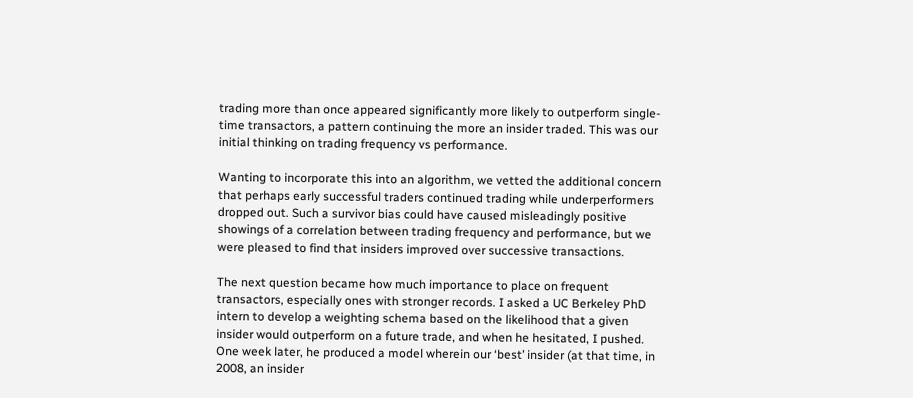trading more than once appeared significantly more likely to outperform single-time transactors, a pattern continuing the more an insider traded. This was our initial thinking on trading frequency vs performance.

Wanting to incorporate this into an algorithm, we vetted the additional concern that perhaps early successful traders continued trading while underperformers dropped out. Such a survivor bias could have caused misleadingly positive showings of a correlation between trading frequency and performance, but we were pleased to find that insiders improved over successive transactions.

The next question became how much importance to place on frequent transactors, especially ones with stronger records. I asked a UC Berkeley PhD intern to develop a weighting schema based on the likelihood that a given insider would outperform on a future trade, and when he hesitated, I pushed. One week later, he produced a model wherein our ‘best’ insider (at that time, in 2008, an insider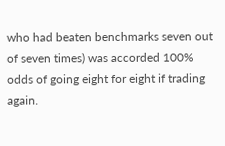who had beaten benchmarks seven out of seven times) was accorded 100% odds of going eight for eight if trading again.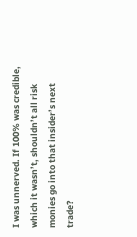I was unnerved. If 100% was credible, which it wasn’t, shouldn’t all risk monies go into that insider’s next trade?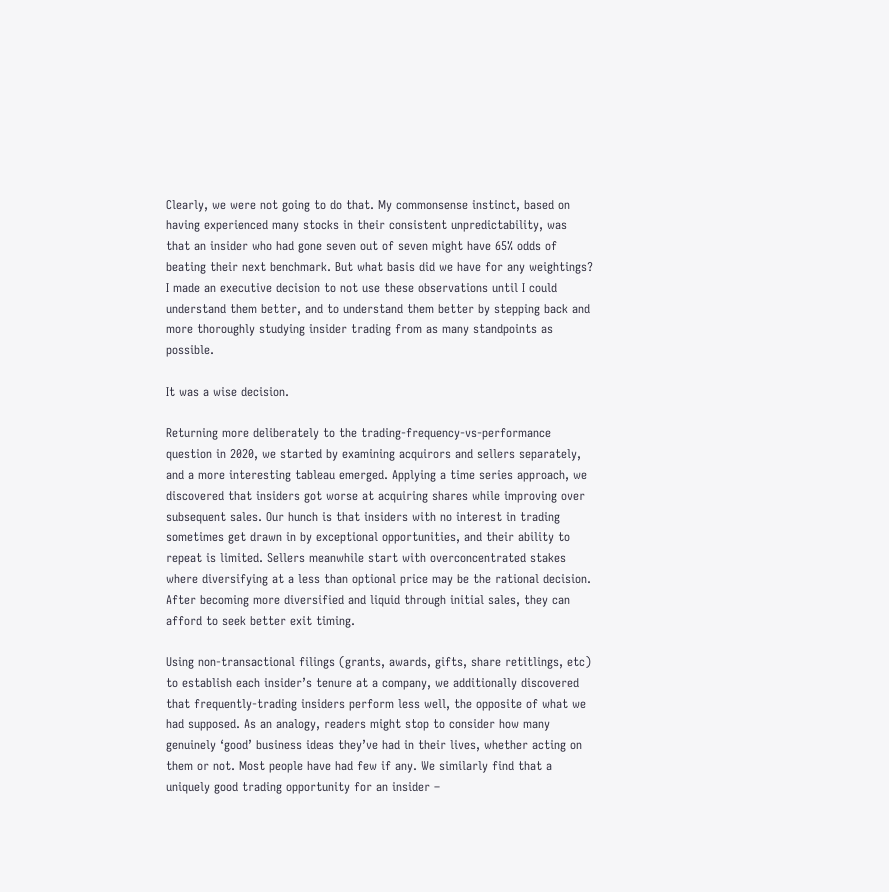Clearly, we were not going to do that. My commonsense instinct, based on having experienced many stocks in their consistent unpredictability, was that an insider who had gone seven out of seven might have 65% odds of beating their next benchmark. But what basis did we have for any weightings? I made an executive decision to not use these observations until I could understand them better, and to understand them better by stepping back and more thoroughly studying insider trading from as many standpoints as possible.

It was a wise decision.

Returning more deliberately to the trading-frequency-vs-performance question in 2020, we started by examining acquirors and sellers separately, and a more interesting tableau emerged. Applying a time series approach, we discovered that insiders got worse at acquiring shares while improving over subsequent sales. Our hunch is that insiders with no interest in trading sometimes get drawn in by exceptional opportunities, and their ability to repeat is limited. Sellers meanwhile start with overconcentrated stakes where diversifying at a less than optional price may be the rational decision. After becoming more diversified and liquid through initial sales, they can afford to seek better exit timing.

Using non-transactional filings (grants, awards, gifts, share retitlings, etc) to establish each insider’s tenure at a company, we additionally discovered that frequently-trading insiders perform less well, the opposite of what we had supposed. As an analogy, readers might stop to consider how many genuinely ‘good’ business ideas they’ve had in their lives, whether acting on them or not. Most people have had few if any. We similarly find that a uniquely good trading opportunity for an insider –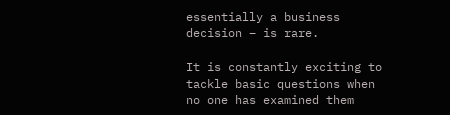essentially a business decision – is rare.

It is constantly exciting to tackle basic questions when no one has examined them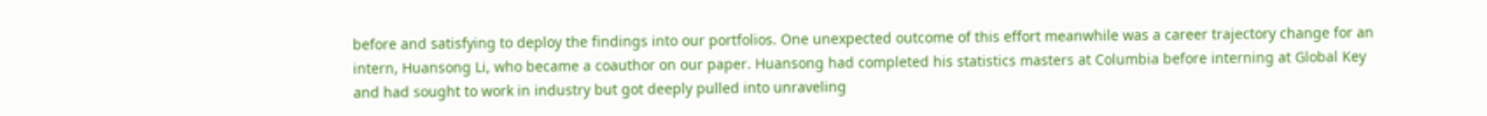before and satisfying to deploy the findings into our portfolios. One unexpected outcome of this effort meanwhile was a career trajectory change for an intern, Huansong Li, who became a coauthor on our paper. Huansong had completed his statistics masters at Columbia before interning at Global Key and had sought to work in industry but got deeply pulled into unraveling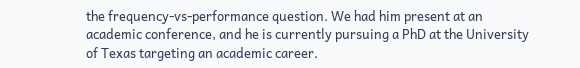the frequency-vs-performance question. We had him present at an academic conference, and he is currently pursuing a PhD at the University of Texas targeting an academic career.